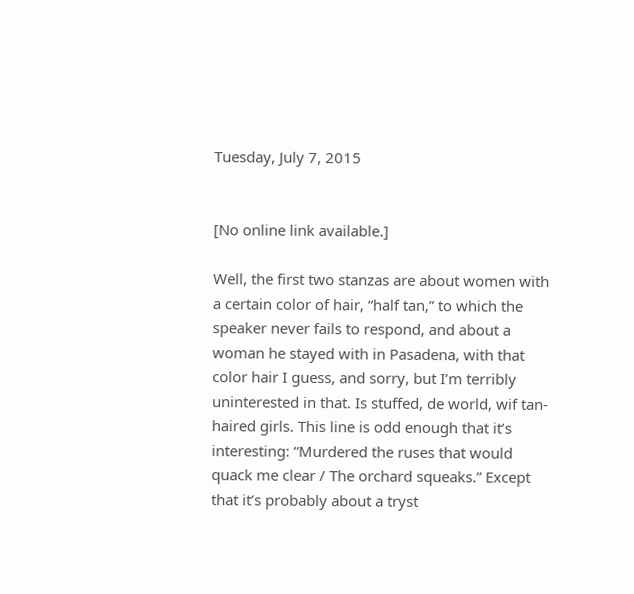Tuesday, July 7, 2015


[No online link available.]

Well, the first two stanzas are about women with a certain color of hair, “half tan,” to which the speaker never fails to respond, and about a woman he stayed with in Pasadena, with that color hair I guess, and sorry, but I’m terribly uninterested in that. Is stuffed, de world, wif tan-haired girls. This line is odd enough that it’s interesting: “Murdered the ruses that would quack me clear / The orchard squeaks.” Except that it’s probably about a tryst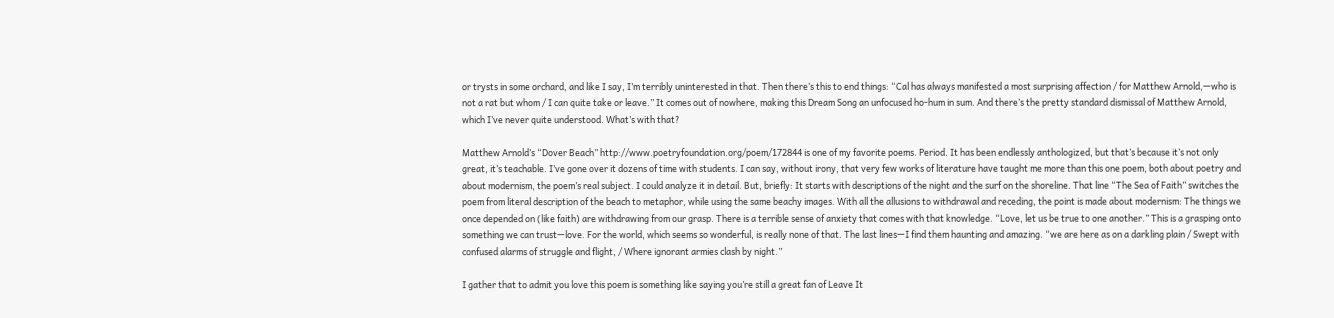or trysts in some orchard, and like I say, I’m terribly uninterested in that. Then there’s this to end things: “Cal has always manifested a most surprising affection / for Matthew Arnold,—who is not a rat but whom / I can quite take or leave.” It comes out of nowhere, making this Dream Song an unfocused ho-hum in sum. And there’s the pretty standard dismissal of Matthew Arnold, which I’ve never quite understood. What’s with that?

Matthew Arnold’s “Dover Beach” http://www.poetryfoundation.org/poem/172844 is one of my favorite poems. Period. It has been endlessly anthologized, but that’s because it’s not only great, it’s teachable. I’ve gone over it dozens of time with students. I can say, without irony, that very few works of literature have taught me more than this one poem, both about poetry and about modernism, the poem’s real subject. I could analyze it in detail. But, briefly: It starts with descriptions of the night and the surf on the shoreline. That line “The Sea of Faith” switches the poem from literal description of the beach to metaphor, while using the same beachy images. With all the allusions to withdrawal and receding, the point is made about modernism: The things we once depended on (like faith) are withdrawing from our grasp. There is a terrible sense of anxiety that comes with that knowledge. “Love, let us be true to one another.” This is a grasping onto something we can trust—love. For the world, which seems so wonderful, is really none of that. The last lines—I find them haunting and amazing. “we are here as on a darkling plain / Swept with confused alarms of struggle and flight, / Where ignorant armies clash by night.”

I gather that to admit you love this poem is something like saying you’re still a great fan of Leave It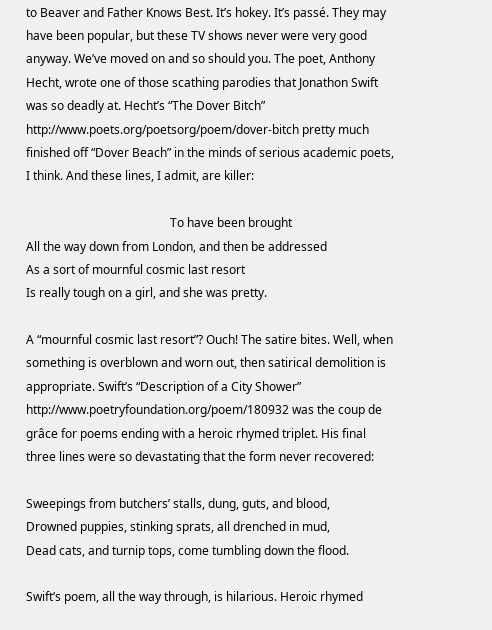to Beaver and Father Knows Best. It’s hokey. It’s passé. They may have been popular, but these TV shows never were very good anyway. We’ve moved on and so should you. The poet, Anthony Hecht, wrote one of those scathing parodies that Jonathon Swift was so deadly at. Hecht’s “The Dover Bitch” http://www.poets.org/poetsorg/poem/dover-bitch pretty much finished off “Dover Beach” in the minds of serious academic poets, I think. And these lines, I admit, are killer:

                                                To have been brought
All the way down from London, and then be addressed
As a sort of mournful cosmic last resort
Is really tough on a girl, and she was pretty.

A “mournful cosmic last resort”? Ouch! The satire bites. Well, when something is overblown and worn out, then satirical demolition is appropriate. Swift’s “Description of a City Shower” http://www.poetryfoundation.org/poem/180932 was the coup de grâce for poems ending with a heroic rhymed triplet. His final three lines were so devastating that the form never recovered:

Sweepings from butchers’ stalls, dung, guts, and blood,
Drowned puppies, stinking sprats, all drenched in mud,
Dead cats, and turnip tops, come tumbling down the flood.

Swift’s poem, all the way through, is hilarious. Heroic rhymed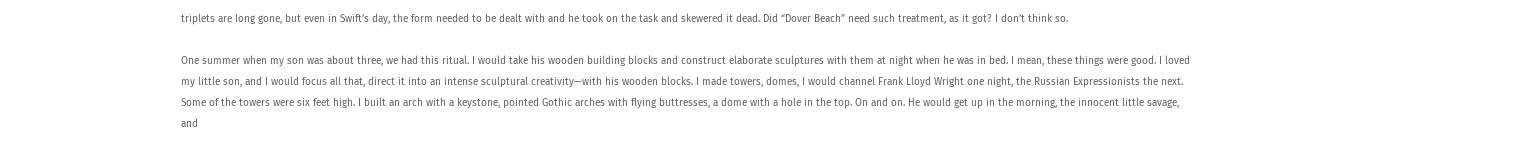triplets are long gone, but even in Swift’s day, the form needed to be dealt with and he took on the task and skewered it dead. Did “Dover Beach” need such treatment, as it got? I don’t think so.

One summer when my son was about three, we had this ritual. I would take his wooden building blocks and construct elaborate sculptures with them at night when he was in bed. I mean, these things were good. I loved my little son, and I would focus all that, direct it into an intense sculptural creativity—with his wooden blocks. I made towers, domes, I would channel Frank Lloyd Wright one night, the Russian Expressionists the next. Some of the towers were six feet high. I built an arch with a keystone, pointed Gothic arches with flying buttresses, a dome with a hole in the top. On and on. He would get up in the morning, the innocent little savage, and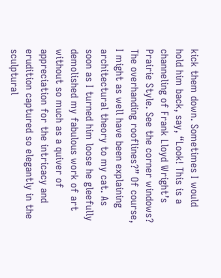kick them down. Sometimes I would hold him back, say, “Look! This is a channeling of Frank Lloyd Wright’s Prairie Style. See the corner windows? The overhanding rooflines?” Of course, I might as well have been explaining architectural theory to my cat. As soon as I turned him loose he gleefully demolished my fabulous work of art without so much as a quiver of appreciation for the intricacy and erudition captured so elegantly in the sculptural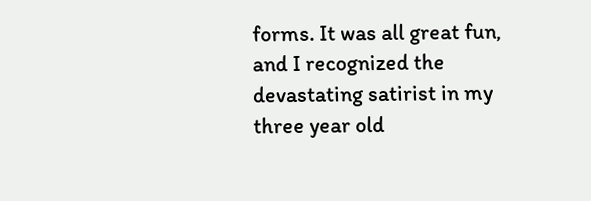forms. It was all great fun, and I recognized the devastating satirist in my three year old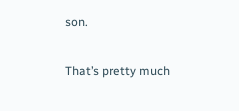son.

That’s pretty much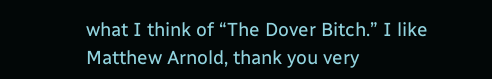what I think of “The Dover Bitch.” I like Matthew Arnold, thank you very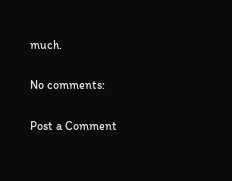much.

No comments:

Post a Comment